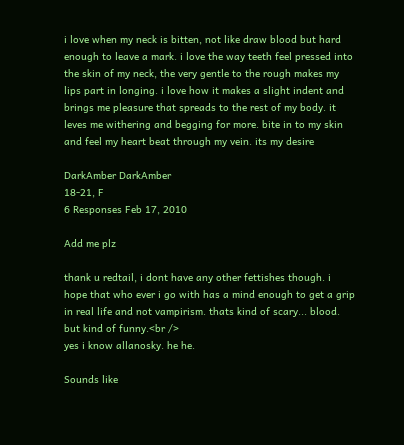i love when my neck is bitten, not like draw blood but hard enough to leave a mark. i love the way teeth feel pressed into the skin of my neck, the very gentle to the rough makes my lips part in longing. i love how it makes a slight indent and brings me pleasure that spreads to the rest of my body. it leves me withering and begging for more. bite in to my skin and feel my heart beat through my vein. its my desire

DarkAmber DarkAmber
18-21, F
6 Responses Feb 17, 2010

Add me plz

thank u redtail, i dont have any other fettishes though. i hope that who ever i go with has a mind enough to get a grip in real life and not vampirism. thats kind of scary... blood. but kind of funny.<br />
yes i know allanosky. he he.

Sounds like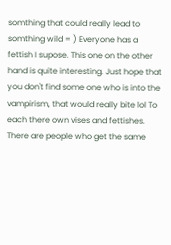somthing that could really lead to somthing wild = ) Everyone has a fettish I supose. This one on the other hand is quite interesting. Just hope that you don't find some one who is into the vampirism, that would really bite lol To each there own vises and fettishes. There are people who get the same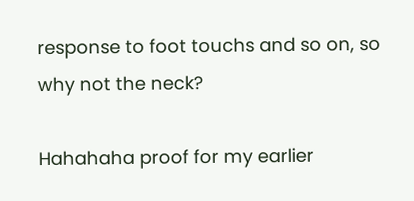response to foot touchs and so on, so why not the neck?

Hahahaha proof for my earlier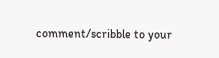comment/scribble to your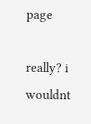page

really? i wouldnt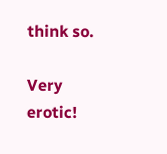think so.

Very erotic!